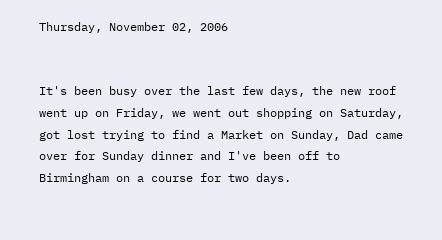Thursday, November 02, 2006


It's been busy over the last few days, the new roof went up on Friday, we went out shopping on Saturday, got lost trying to find a Market on Sunday, Dad came over for Sunday dinner and I've been off to Birmingham on a course for two days.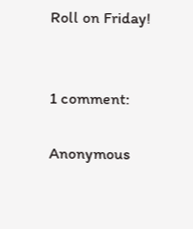Roll on Friday!


1 comment:

Anonymous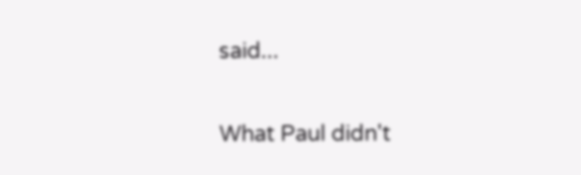said...

What Paul didn't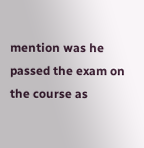mention was he passed the exam on the course as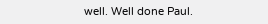well. Well done Paul.